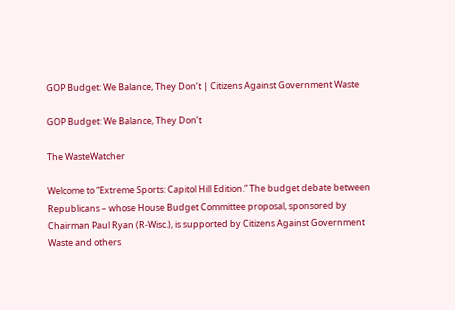GOP Budget: We Balance, They Don’t | Citizens Against Government Waste

GOP Budget: We Balance, They Don’t

The WasteWatcher

Welcome to “Extreme Sports: Capitol Hill Edition.” The budget debate between Republicans – whose House Budget Committee proposal, sponsored by Chairman Paul Ryan (R-Wisc.), is supported by Citizens Against Government Waste and others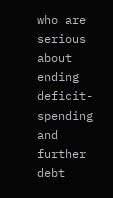who are serious about ending deficit-spending and further debt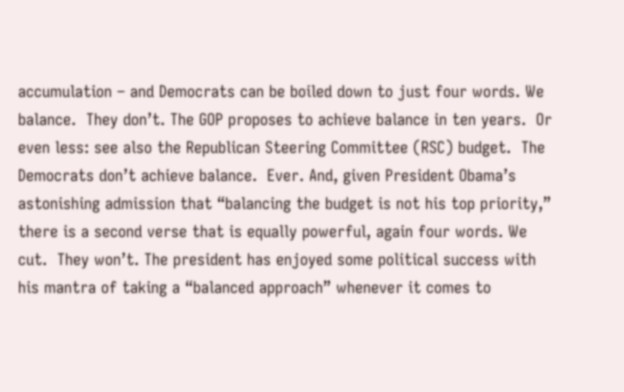accumulation – and Democrats can be boiled down to just four words. We balance.  They don’t. The GOP proposes to achieve balance in ten years.  Or even less: see also the Republican Steering Committee (RSC) budget.  The Democrats don’t achieve balance.  Ever. And, given President Obama’s astonishing admission that “balancing the budget is not his top priority,” there is a second verse that is equally powerful, again four words. We cut.  They won’t. The president has enjoyed some political success with his mantra of taking a “balanced approach” whenever it comes to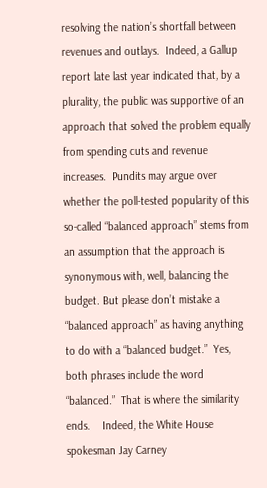resolving the nation’s shortfall between revenues and outlays.  Indeed, a Gallup report late last year indicated that, by a plurality, the public was supportive of an approach that solved the problem equally from spending cuts and revenue increases.  Pundits may argue over whether the poll-tested popularity of this so-called “balanced approach” stems from an assumption that the approach is synonymous with, well, balancing the budget. But please don’t mistake a “balanced approach” as having anything to do with a “balanced budget.”  Yes, both phrases include the word “balanced.”  That is where the similarity ends.    Indeed, the White House spokesman Jay Carney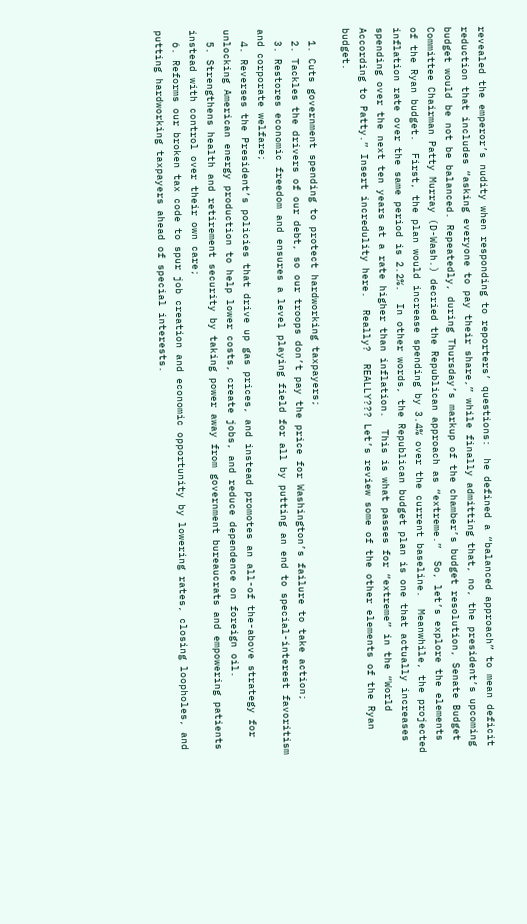revealed the emperor’s nudity when responding to reporters’ questions:  he defined a “balanced approach” to mean deficit reduction that includes “asking everyone to pay their share,” while finally admitting that, no, the president’s upcoming budget would be not be balanced. Repeatedly, during Thursday’s markup of the chamber’s budget resolution, Senate Budget Committee Chairman Patty Murray (D-Wash.) decried the Republican approach as “extreme.”  So, let’s explore the elements of the Ryan budget.  First, the plan would increase spending by 3.4% over the current baseline.  Meanwhile, the projected inflation rate over the same period is 2.2%.  In other words, the Republican budget plan is one that actually increases spending over the next ten years at a rate higher than inflation.  This is what passes for “extreme” in the “World According to Patty.” Insert incredulity here.  Really?  REALLY??? Let’s review some of the other elements of the Ryan budget.

  1. Cuts government spending to protect hardworking taxpayers;
  2. Tackles the drivers of our debt, so our troops don’t pay the price for Washington’s failure to take action;
  3. Restores economic freedom and ensures a level playing field for all by putting an end to special-interest favoritism and corporate welfare;
  4. Reverses the President’s policies that drive up gas prices, and instead promotes an all-of the-above strategy for unlocking American energy production to help lower costs, create jobs, and reduce dependence on foreign oil.
  5. Strengthens health and retirement security by taking power away from government bureaucrats and empowering patients instead with control over their own care;
  6. Reforms our broken tax code to spur job creation and economic opportunity by lowering rates, closing loopholes, and putting hardworking taxpayers ahead of special interests.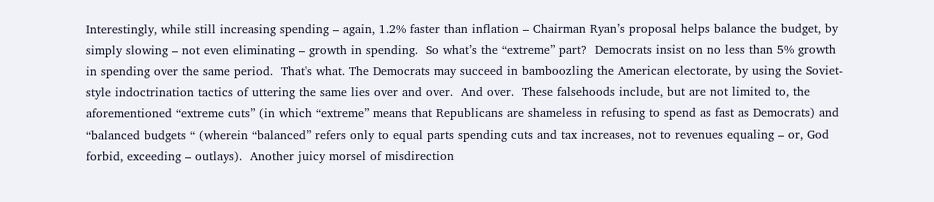Interestingly, while still increasing spending – again, 1.2% faster than inflation – Chairman Ryan’s proposal helps balance the budget, by simply slowing – not even eliminating – growth in spending.  So what’s the “extreme” part?  Democrats insist on no less than 5% growth in spending over the same period.  That's what. The Democrats may succeed in bamboozling the American electorate, by using the Soviet-style indoctrination tactics of uttering the same lies over and over.  And over.  These falsehoods include, but are not limited to, the aforementioned “extreme cuts” (in which “extreme” means that Republicans are shameless in refusing to spend as fast as Democrats) and “balanced budgets “ (wherein “balanced” refers only to equal parts spending cuts and tax increases, not to revenues equaling – or, God forbid, exceeding – outlays).  Another juicy morsel of misdirection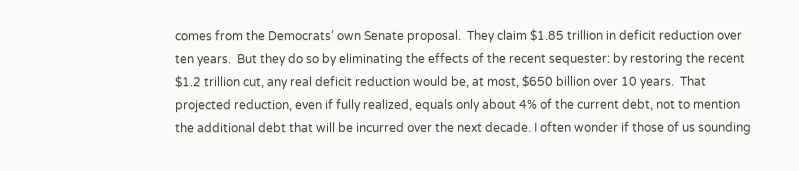comes from the Democrats’ own Senate proposal.  They claim $1.85 trillion in deficit reduction over ten years.  But they do so by eliminating the effects of the recent sequester: by restoring the recent $1.2 trillion cut, any real deficit reduction would be, at most, $650 billion over 10 years.  That projected reduction, even if fully realized, equals only about 4% of the current debt, not to mention the additional debt that will be incurred over the next decade. I often wonder if those of us sounding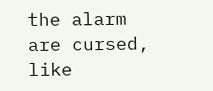the alarm are cursed, like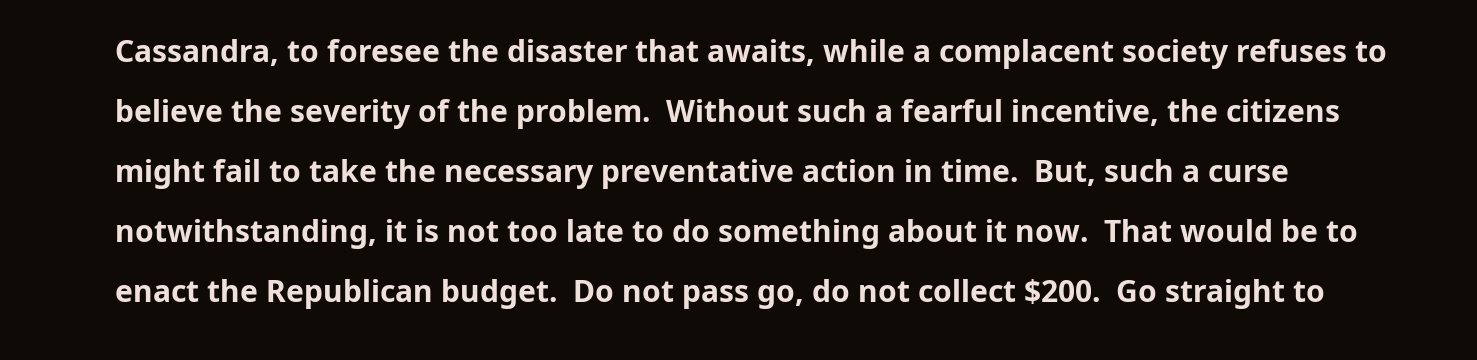Cassandra, to foresee the disaster that awaits, while a complacent society refuses to believe the severity of the problem.  Without such a fearful incentive, the citizens might fail to take the necessary preventative action in time.  But, such a curse notwithstanding, it is not too late to do something about it now.  That would be to enact the Republican budget.  Do not pass go, do not collect $200.  Go straight to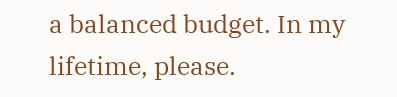a balanced budget. In my lifetime, please.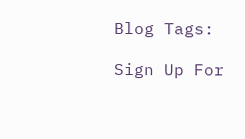Blog Tags:

Sign Up For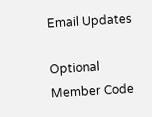Email Updates

Optional Member Code